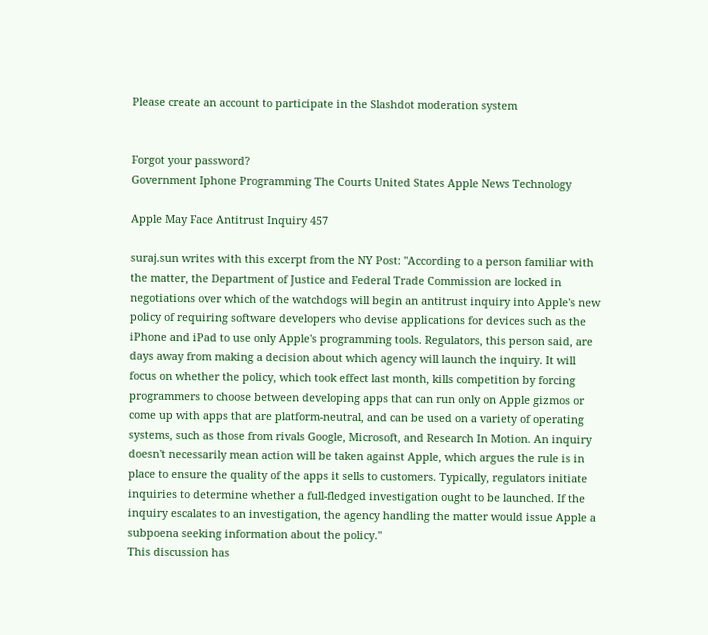Please create an account to participate in the Slashdot moderation system


Forgot your password?
Government Iphone Programming The Courts United States Apple News Technology

Apple May Face Antitrust Inquiry 457

suraj.sun writes with this excerpt from the NY Post: "According to a person familiar with the matter, the Department of Justice and Federal Trade Commission are locked in negotiations over which of the watchdogs will begin an antitrust inquiry into Apple's new policy of requiring software developers who devise applications for devices such as the iPhone and iPad to use only Apple's programming tools. Regulators, this person said, are days away from making a decision about which agency will launch the inquiry. It will focus on whether the policy, which took effect last month, kills competition by forcing programmers to choose between developing apps that can run only on Apple gizmos or come up with apps that are platform-neutral, and can be used on a variety of operating systems, such as those from rivals Google, Microsoft, and Research In Motion. An inquiry doesn't necessarily mean action will be taken against Apple, which argues the rule is in place to ensure the quality of the apps it sells to customers. Typically, regulators initiate inquiries to determine whether a full-fledged investigation ought to be launched. If the inquiry escalates to an investigation, the agency handling the matter would issue Apple a subpoena seeking information about the policy."
This discussion has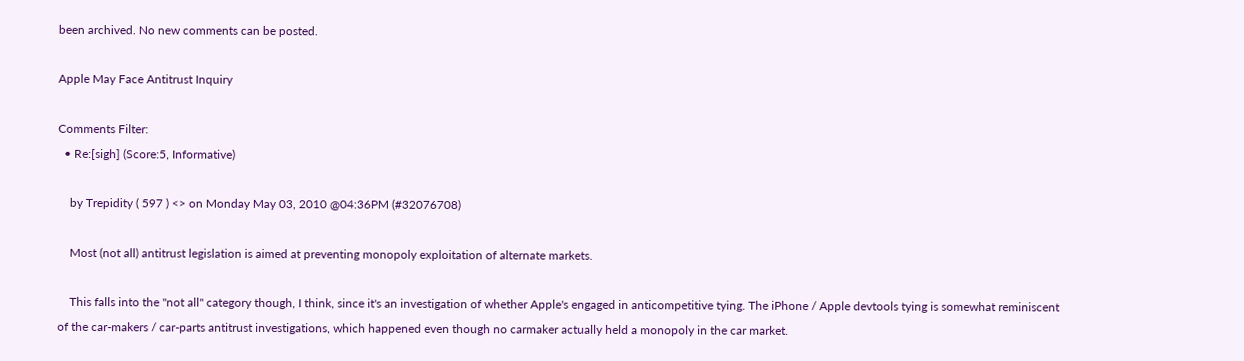been archived. No new comments can be posted.

Apple May Face Antitrust Inquiry

Comments Filter:
  • Re:[sigh] (Score:5, Informative)

    by Trepidity ( 597 ) <> on Monday May 03, 2010 @04:36PM (#32076708)

    Most (not all) antitrust legislation is aimed at preventing monopoly exploitation of alternate markets.

    This falls into the "not all" category though, I think, since it's an investigation of whether Apple's engaged in anticompetitive tying. The iPhone / Apple devtools tying is somewhat reminiscent of the car-makers / car-parts antitrust investigations, which happened even though no carmaker actually held a monopoly in the car market.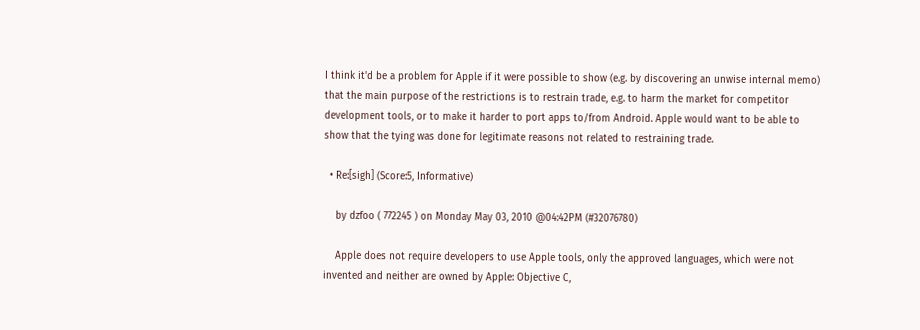I think it'd be a problem for Apple if it were possible to show (e.g. by discovering an unwise internal memo) that the main purpose of the restrictions is to restrain trade, e.g. to harm the market for competitor development tools, or to make it harder to port apps to/from Android. Apple would want to be able to show that the tying was done for legitimate reasons not related to restraining trade.

  • Re:[sigh] (Score:5, Informative)

    by dzfoo ( 772245 ) on Monday May 03, 2010 @04:42PM (#32076780)

    Apple does not require developers to use Apple tools, only the approved languages, which were not invented and neither are owned by Apple: Objective C,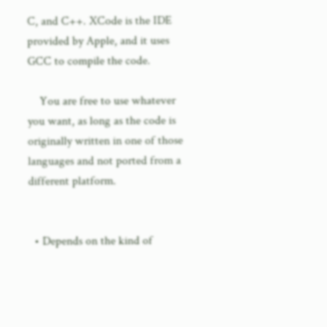C, and C++. XCode is the IDE provided by Apple, and it uses GCC to compile the code.

    You are free to use whatever you want, as long as the code is originally written in one of those languages and not ported from a different platform.


  • Depends on the kind of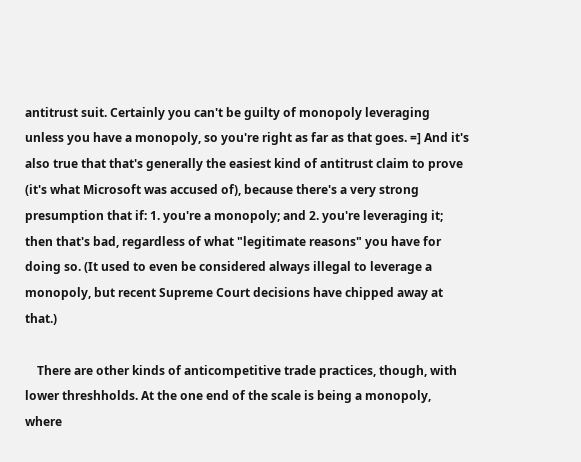antitrust suit. Certainly you can't be guilty of monopoly leveraging unless you have a monopoly, so you're right as far as that goes. =] And it's also true that that's generally the easiest kind of antitrust claim to prove (it's what Microsoft was accused of), because there's a very strong presumption that if: 1. you're a monopoly; and 2. you're leveraging it; then that's bad, regardless of what "legitimate reasons" you have for doing so. (It used to even be considered always illegal to leverage a monopoly, but recent Supreme Court decisions have chipped away at that.)

    There are other kinds of anticompetitive trade practices, though, with lower threshholds. At the one end of the scale is being a monopoly, where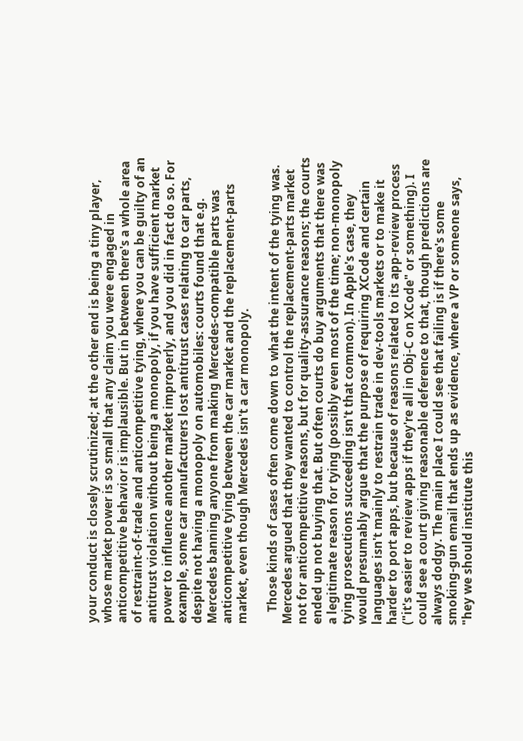your conduct is closely scrutinized; at the other end is being a tiny player, whose market power is so small that any claim you were engaged in anticompetitive behavior is implausible. But in between there's a whole area of restraint-of-trade and anticompetitive tying, where you can be guilty of an antitrust violation without being a monopoly, if you have sufficient market power to influence another market improperly, and you did in fact do so. For example, some car manufacturers lost antitrust cases relating to car parts, despite not having a monopoly on automobiles: courts found that e.g. Mercedes banning anyone from making Mercedes-compatible parts was anticompetitive tying between the car market and the replacement-parts market, even though Mercedes isn't a car monopoly.

    Those kinds of cases often come down to what the intent of the tying was. Mercedes argued that they wanted to control the replacement-parts market not for anticompetitive reasons, but for quality-assurance reasons; the courts ended up not buying that. But often courts do buy arguments that there was a legitimate reason for tying (possibly even most of the time; non-monopoly tying prosecutions succeeding isn't that common). In Apple's case, they would presumably argue that the purpose of requiring XCode and certain languages isn't mainly to restrain trade in dev-tools markets or to make it harder to port apps, but because of reasons related to its app-review process ("it's easier to review apps if they're all in Obj-C on XCode" or something). I could see a court giving reasonable deference to that, though predictions are always dodgy. The main place I could see that failing is if there's some smoking-gun email that ends up as evidence, where a VP or someone says, "hey we should institute this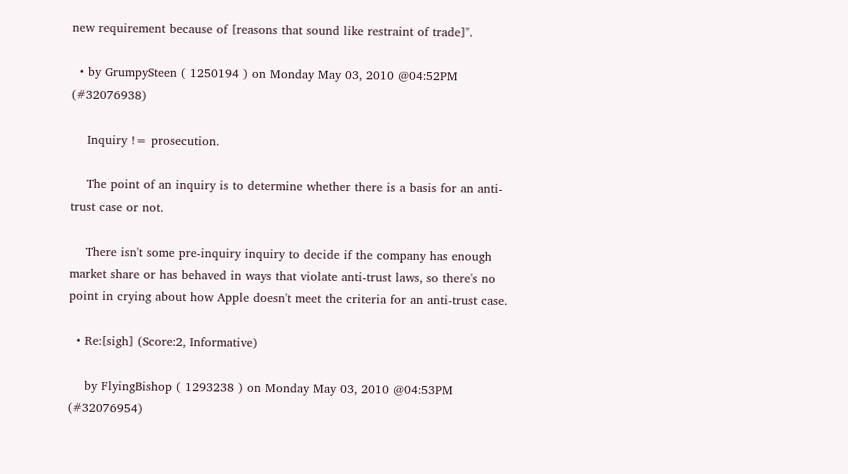new requirement because of [reasons that sound like restraint of trade]".

  • by GrumpySteen ( 1250194 ) on Monday May 03, 2010 @04:52PM (#32076938)

    Inquiry != prosecution.

    The point of an inquiry is to determine whether there is a basis for an anti-trust case or not.

    There isn't some pre-inquiry inquiry to decide if the company has enough market share or has behaved in ways that violate anti-trust laws, so there's no point in crying about how Apple doesn't meet the criteria for an anti-trust case.

  • Re:[sigh] (Score:2, Informative)

    by FlyingBishop ( 1293238 ) on Monday May 03, 2010 @04:53PM (#32076954)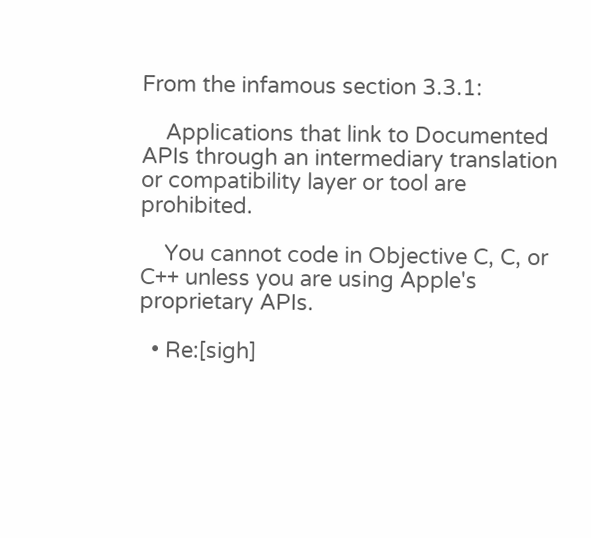From the infamous section 3.3.1:

    Applications that link to Documented APIs through an intermediary translation or compatibility layer or tool are prohibited.

    You cannot code in Objective C, C, or C++ unless you are using Apple's proprietary APIs.

  • Re:[sigh]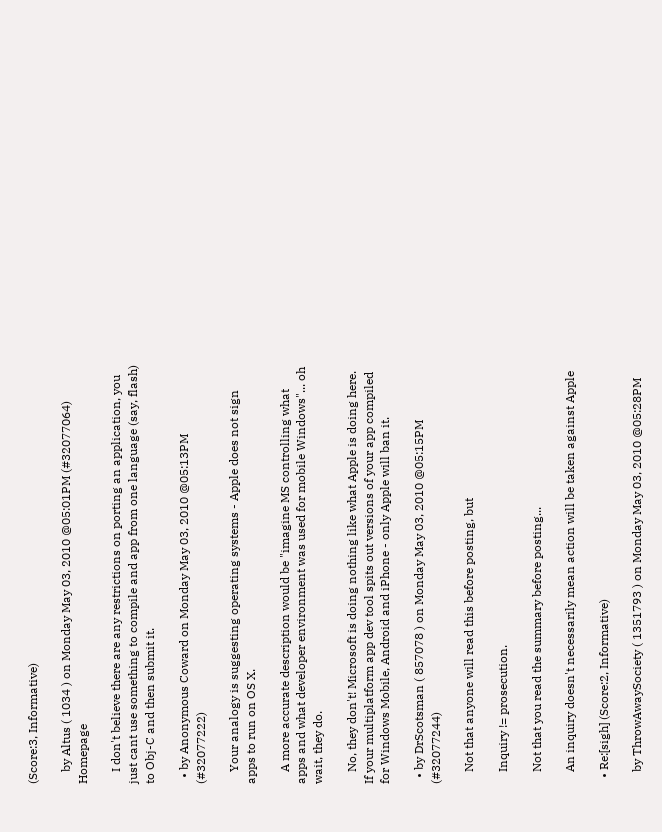(Score:3, Informative)

    by Altus ( 1034 ) on Monday May 03, 2010 @05:01PM (#32077064) Homepage

    I don't believe there are any restrictions on porting an application, you just cant use something to compile and app from one language (say, flash) to Obj-C and then submit it.

  • by Anonymous Coward on Monday May 03, 2010 @05:13PM (#32077222)

    Your analogy is suggesting operating systems - Apple does not sign apps to run on OS X.

    A more accurate description would be "imagine MS controlling what apps and what developer environment was used for mobile Windows"... oh wait, they do.

    No, they don't! Microsoft is doing nothing like what Apple is doing here. If your multiplatform app dev tool spits out versions of your app compiled for Windows Mobile, Android and iPhone - only Apple will ban it.

  • by DrScotsman ( 857078 ) on Monday May 03, 2010 @05:15PM (#32077244)

    Not that anyone will read this before posting, but

    Inquiry != prosecution.

    Not that you read the summary before posting...

    An inquiry doesn't necessarily mean action will be taken against Apple

  • Re:[sigh] (Score:2, Informative)

    by ThrowAwaySociety ( 1351793 ) on Monday May 03, 2010 @05:28PM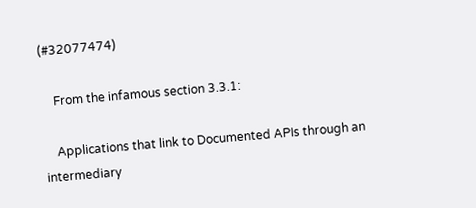(#32077474)

    From the infamous section 3.3.1:

    Applications that link to Documented APIs through an intermediary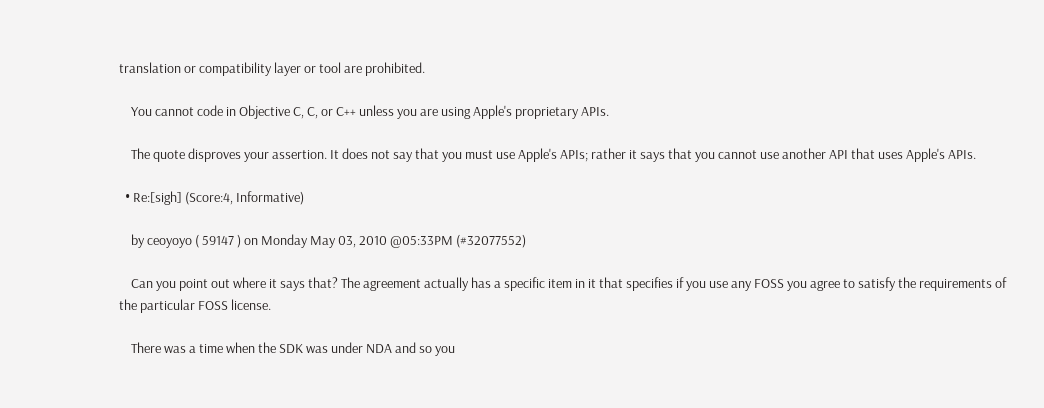translation or compatibility layer or tool are prohibited.

    You cannot code in Objective C, C, or C++ unless you are using Apple's proprietary APIs.

    The quote disproves your assertion. It does not say that you must use Apple's APIs; rather it says that you cannot use another API that uses Apple's APIs.

  • Re:[sigh] (Score:4, Informative)

    by ceoyoyo ( 59147 ) on Monday May 03, 2010 @05:33PM (#32077552)

    Can you point out where it says that? The agreement actually has a specific item in it that specifies if you use any FOSS you agree to satisfy the requirements of the particular FOSS license.

    There was a time when the SDK was under NDA and so you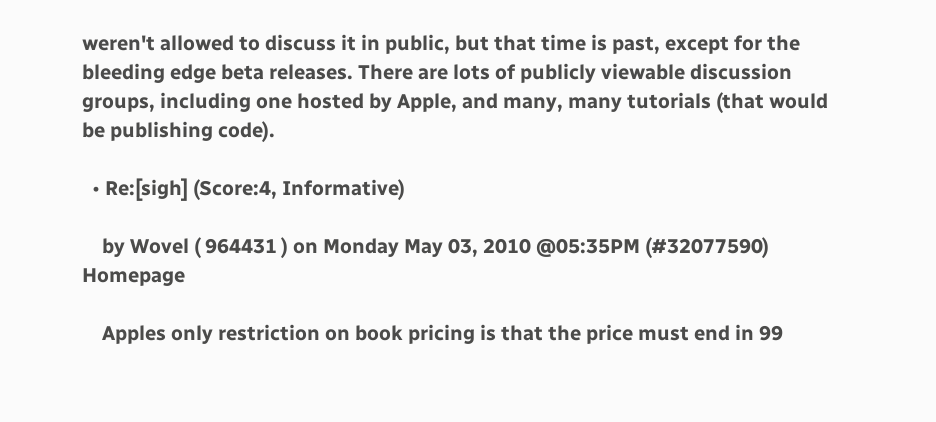weren't allowed to discuss it in public, but that time is past, except for the bleeding edge beta releases. There are lots of publicly viewable discussion groups, including one hosted by Apple, and many, many tutorials (that would be publishing code).

  • Re:[sigh] (Score:4, Informative)

    by Wovel ( 964431 ) on Monday May 03, 2010 @05:35PM (#32077590) Homepage

    Apples only restriction on book pricing is that the price must end in 99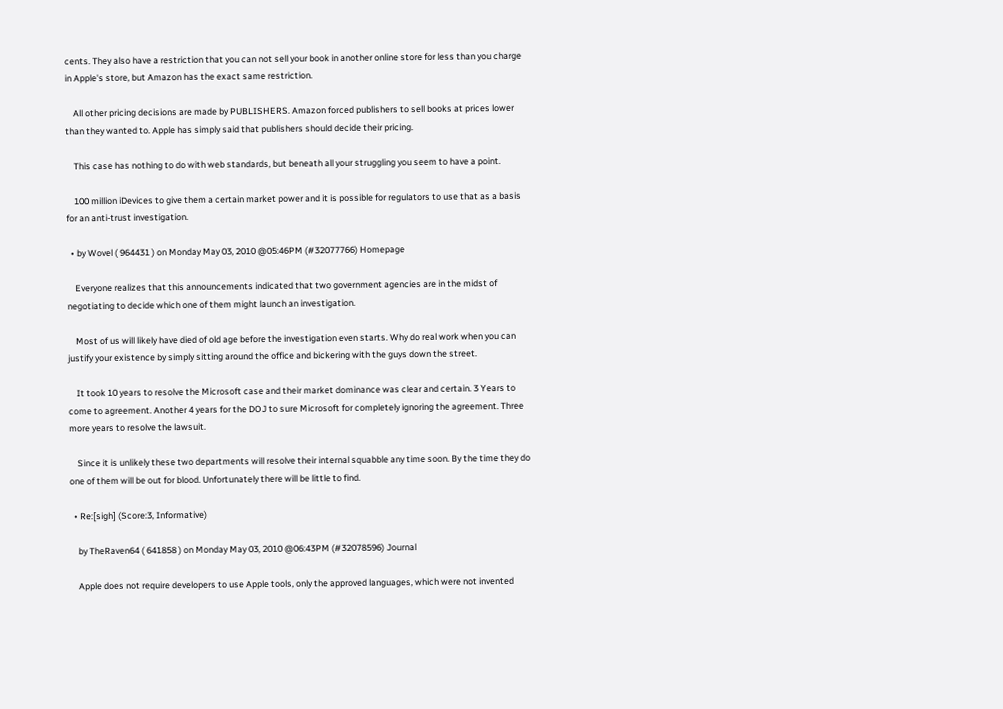cents. They also have a restriction that you can not sell your book in another online store for less than you charge in Apple's store, but Amazon has the exact same restriction.

    All other pricing decisions are made by PUBLISHERS. Amazon forced publishers to sell books at prices lower than they wanted to. Apple has simply said that publishers should decide their pricing.

    This case has nothing to do with web standards, but beneath all your struggling you seem to have a point.

    100 million iDevices to give them a certain market power and it is possible for regulators to use that as a basis for an anti-trust investigation.

  • by Wovel ( 964431 ) on Monday May 03, 2010 @05:46PM (#32077766) Homepage

    Everyone realizes that this announcements indicated that two government agencies are in the midst of negotiating to decide which one of them might launch an investigation.

    Most of us will likely have died of old age before the investigation even starts. Why do real work when you can justify your existence by simply sitting around the office and bickering with the guys down the street.

    It took 10 years to resolve the Microsoft case and their market dominance was clear and certain. 3 Years to come to agreement. Another 4 years for the DOJ to sure Microsoft for completely ignoring the agreement. Three more years to resolve the lawsuit.

    Since it is unlikely these two departments will resolve their internal squabble any time soon. By the time they do one of them will be out for blood. Unfortunately there will be little to find.

  • Re:[sigh] (Score:3, Informative)

    by TheRaven64 ( 641858 ) on Monday May 03, 2010 @06:43PM (#32078596) Journal

    Apple does not require developers to use Apple tools, only the approved languages, which were not invented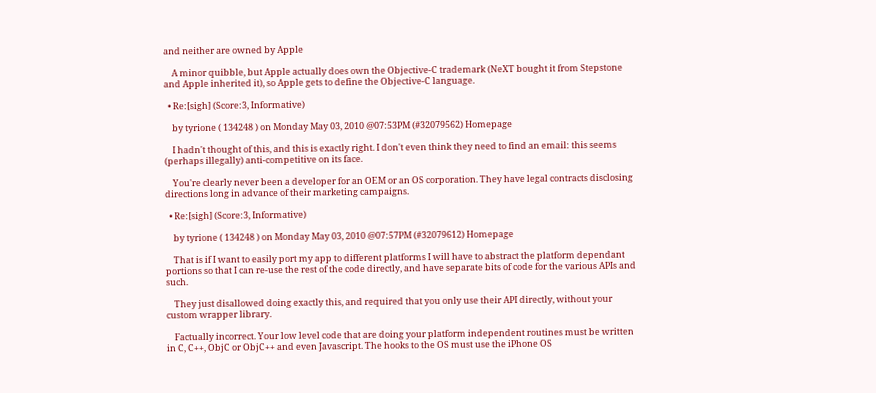and neither are owned by Apple

    A minor quibble, but Apple actually does own the Objective-C trademark (NeXT bought it from Stepstone and Apple inherited it), so Apple gets to define the Objective-C language.

  • Re:[sigh] (Score:3, Informative)

    by tyrione ( 134248 ) on Monday May 03, 2010 @07:53PM (#32079562) Homepage

    I hadn't thought of this, and this is exactly right. I don't even think they need to find an email: this seems (perhaps illegally) anti-competitive on its face.

    You're clearly never been a developer for an OEM or an OS corporation. They have legal contracts disclosing directions long in advance of their marketing campaigns.

  • Re:[sigh] (Score:3, Informative)

    by tyrione ( 134248 ) on Monday May 03, 2010 @07:57PM (#32079612) Homepage

    That is if I want to easily port my app to different platforms I will have to abstract the platform dependant portions so that I can re-use the rest of the code directly, and have separate bits of code for the various APIs and such.

    They just disallowed doing exactly this, and required that you only use their API directly, without your custom wrapper library.

    Factually incorrect. Your low level code that are doing your platform independent routines must be written in C, C++, ObjC or ObjC++ and even Javascript. The hooks to the OS must use the iPhone OS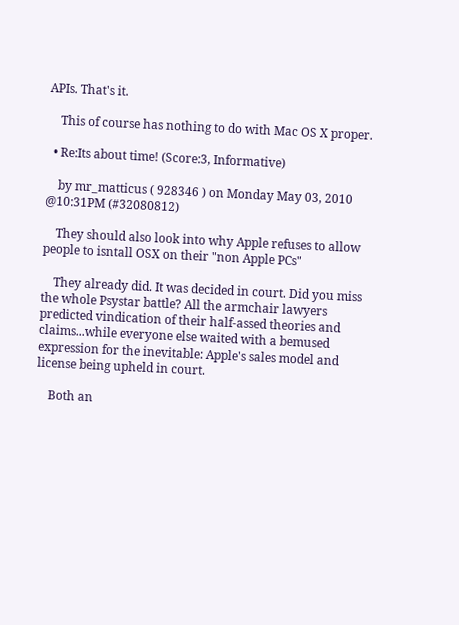APIs. That's it.

    This of course has nothing to do with Mac OS X proper.

  • Re:Its about time! (Score:3, Informative)

    by mr_matticus ( 928346 ) on Monday May 03, 2010 @10:31PM (#32080812)

    They should also look into why Apple refuses to allow people to isntall OSX on their "non Apple PCs"

    They already did. It was decided in court. Did you miss the whole Psystar battle? All the armchair lawyers predicted vindication of their half-assed theories and claims...while everyone else waited with a bemused expression for the inevitable: Apple's sales model and license being upheld in court.

    Both an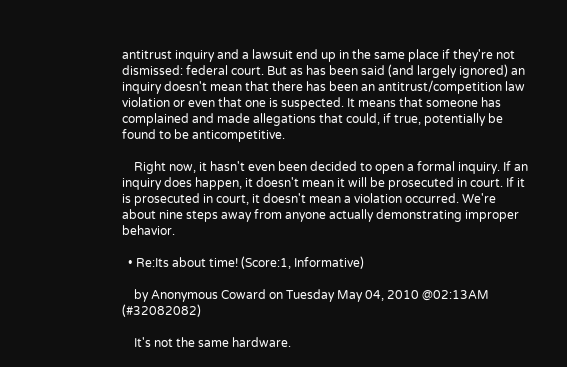antitrust inquiry and a lawsuit end up in the same place if they're not dismissed: federal court. But as has been said (and largely ignored) an inquiry doesn't mean that there has been an antitrust/competition law violation or even that one is suspected. It means that someone has complained and made allegations that could, if true, potentially be found to be anticompetitive.

    Right now, it hasn't even been decided to open a formal inquiry. If an inquiry does happen, it doesn't mean it will be prosecuted in court. If it is prosecuted in court, it doesn't mean a violation occurred. We're about nine steps away from anyone actually demonstrating improper behavior.

  • Re:Its about time! (Score:1, Informative)

    by Anonymous Coward on Tuesday May 04, 2010 @02:13AM (#32082082)

    It's not the same hardware.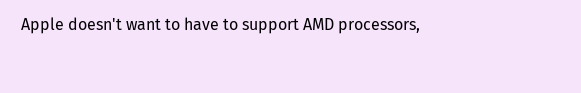Apple doesn't want to have to support AMD processors,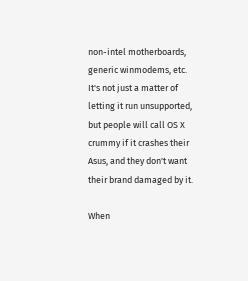non-intel motherboards, generic winmodems, etc. It's not just a matter of letting it run unsupported, but people will call OS X crummy if it crashes their Asus, and they don't want their brand damaged by it.

When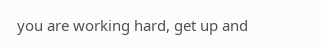you are working hard, get up and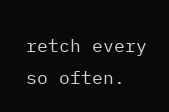retch every so often.